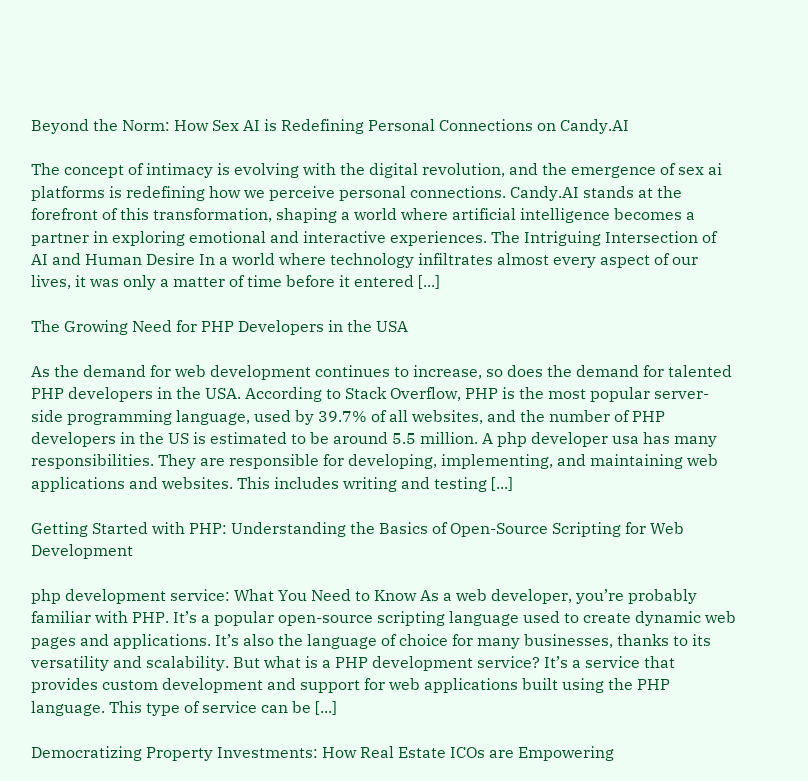Beyond the Norm: How Sex AI is Redefining Personal Connections on Candy.AI

The concept of intimacy is evolving with the digital revolution, and the emergence of sex ai platforms is redefining how we perceive personal connections. Candy.AI stands at the forefront of this transformation, shaping a world where artificial intelligence becomes a partner in exploring emotional and interactive experiences. The Intriguing Intersection of AI and Human Desire In a world where technology infiltrates almost every aspect of our lives, it was only a matter of time before it entered [...]

The Growing Need for PHP Developers in the USA

As the demand for web development continues to increase, so does the demand for talented PHP developers in the USA. According to Stack Overflow, PHP is the most popular server-side programming language, used by 39.7% of all websites, and the number of PHP developers in the US is estimated to be around 5.5 million. A php developer usa has many responsibilities. They are responsible for developing, implementing, and maintaining web applications and websites. This includes writing and testing [...]

Getting Started with PHP: Understanding the Basics of Open-Source Scripting for Web Development

php development service: What You Need to Know As a web developer, you’re probably familiar with PHP. It’s a popular open-source scripting language used to create dynamic web pages and applications. It’s also the language of choice for many businesses, thanks to its versatility and scalability. But what is a PHP development service? It’s a service that provides custom development and support for web applications built using the PHP language. This type of service can be [...]

Democratizing Property Investments: How Real Estate ICOs are Empowering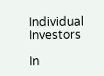Individual Investors

In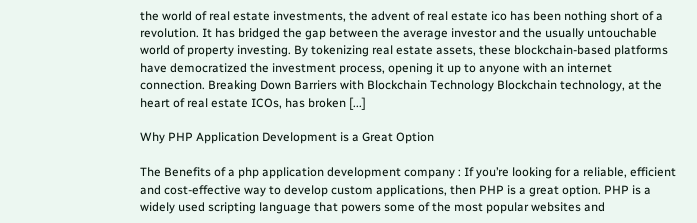the world of real estate investments, the advent of real estate ico has been nothing short of a revolution. It has bridged the gap between the average investor and the usually untouchable world of property investing. By tokenizing real estate assets, these blockchain-based platforms have democratized the investment process, opening it up to anyone with an internet connection. Breaking Down Barriers with Blockchain Technology Blockchain technology, at the heart of real estate ICOs, has broken [...]

Why PHP Application Development is a Great Option

The Benefits of a php application development company : If you’re looking for a reliable, efficient and cost-effective way to develop custom applications, then PHP is a great option. PHP is a widely used scripting language that powers some of the most popular websites and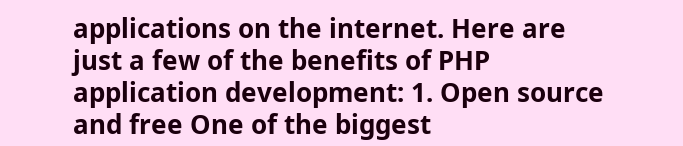applications on the internet. Here are just a few of the benefits of PHP application development: 1. Open source and free One of the biggest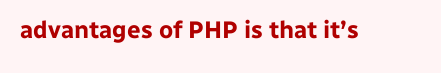advantages of PHP is that it’s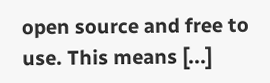open source and free to use. This means [...]